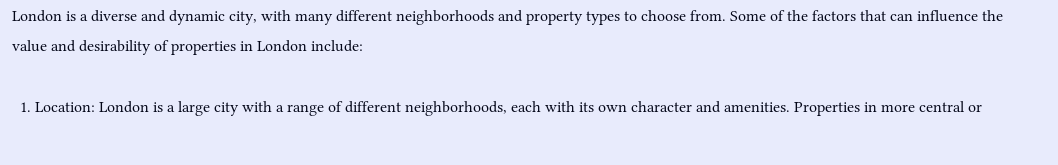London is a diverse and dynamic city, with many different neighborhoods and property types to choose from. Some of the factors that can influence the value and desirability of properties in London include:

  1. Location: London is a large city with a range of different neighborhoods, each with its own character and amenities. Properties in more central or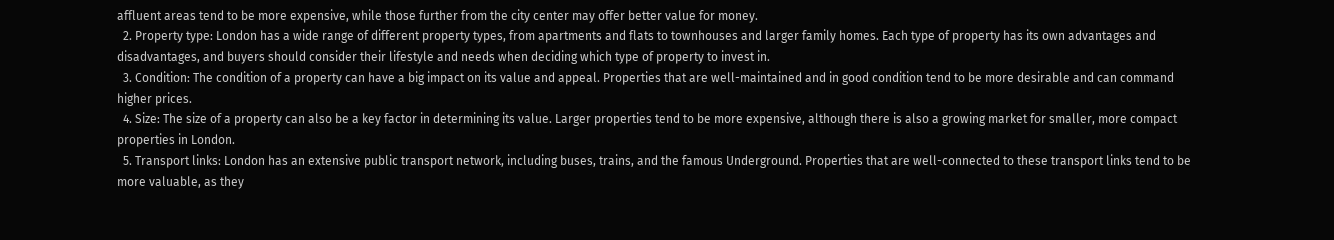affluent areas tend to be more expensive, while those further from the city center may offer better value for money.
  2. Property type: London has a wide range of different property types, from apartments and flats to townhouses and larger family homes. Each type of property has its own advantages and disadvantages, and buyers should consider their lifestyle and needs when deciding which type of property to invest in.
  3. Condition: The condition of a property can have a big impact on its value and appeal. Properties that are well-maintained and in good condition tend to be more desirable and can command higher prices.
  4. Size: The size of a property can also be a key factor in determining its value. Larger properties tend to be more expensive, although there is also a growing market for smaller, more compact properties in London.
  5. Transport links: London has an extensive public transport network, including buses, trains, and the famous Underground. Properties that are well-connected to these transport links tend to be more valuable, as they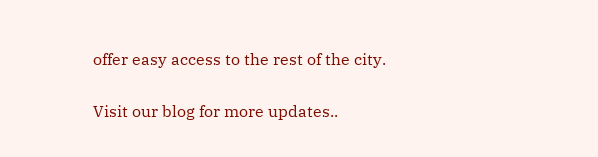offer easy access to the rest of the city.


Visit our blog for more updates..